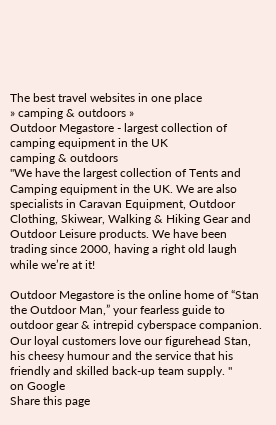The best travel websites in one place
» camping & outdoors »
Outdoor Megastore - largest collection of camping equipment in the UK
camping & outdoors
"We have the largest collection of Tents and Camping equipment in the UK. We are also specialists in Caravan Equipment, Outdoor Clothing, Skiwear, Walking & Hiking Gear and Outdoor Leisure products. We have been trading since 2000, having a right old laugh while we’re at it!

Outdoor Megastore is the online home of “Stan the Outdoor Man,” your fearless guide to outdoor gear & intrepid cyberspace companion. Our loyal customers love our figurehead Stan, his cheesy humour and the service that his friendly and skilled back-up team supply. "
on Google
Share this page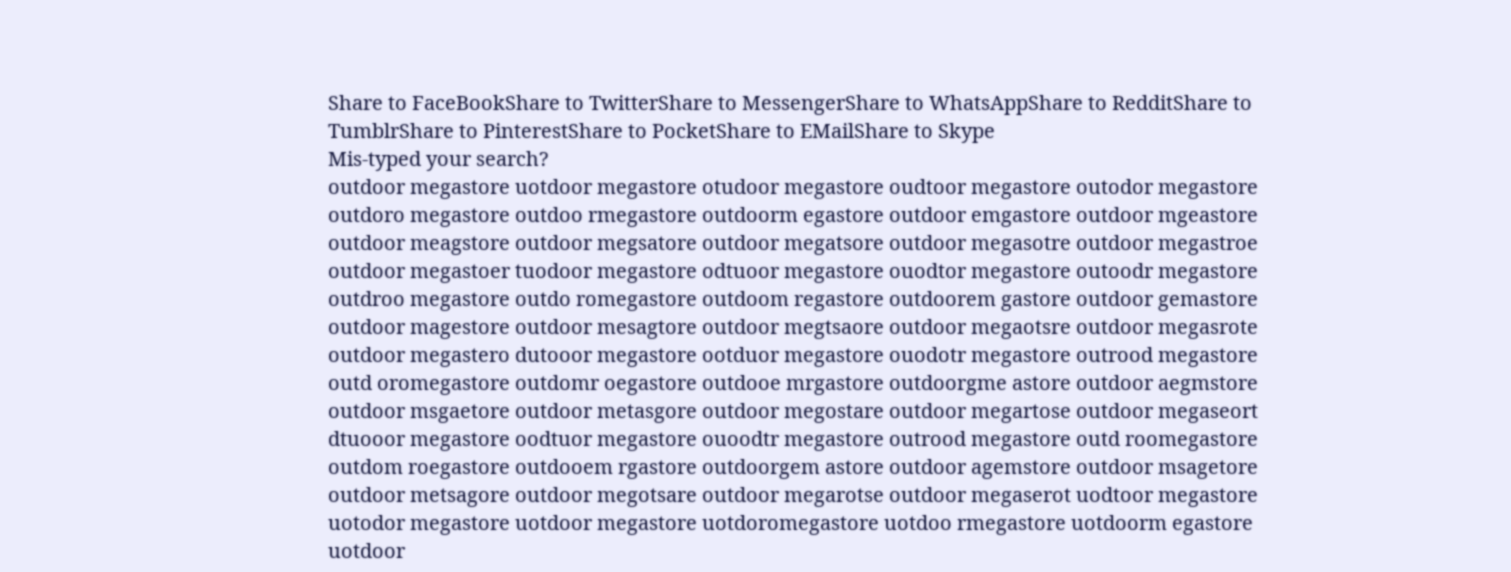Share to FaceBookShare to TwitterShare to MessengerShare to WhatsAppShare to RedditShare to TumblrShare to PinterestShare to PocketShare to EMailShare to Skype
Mis-typed your search?
outdoor megastore uotdoor megastore otudoor megastore oudtoor megastore outodor megastore outdoro megastore outdoo rmegastore outdoorm egastore outdoor emgastore outdoor mgeastore outdoor meagstore outdoor megsatore outdoor megatsore outdoor megasotre outdoor megastroe outdoor megastoer tuodoor megastore odtuoor megastore ouodtor megastore outoodr megastore outdroo megastore outdo romegastore outdoom regastore outdoorem gastore outdoor gemastore outdoor magestore outdoor mesagtore outdoor megtsaore outdoor megaotsre outdoor megasrote outdoor megastero dutooor megastore ootduor megastore ouodotr megastore outrood megastore outd oromegastore outdomr oegastore outdooe mrgastore outdoorgme astore outdoor aegmstore outdoor msgaetore outdoor metasgore outdoor megostare outdoor megartose outdoor megaseort dtuooor megastore oodtuor megastore ouoodtr megastore outrood megastore outd roomegastore outdom roegastore outdooem rgastore outdoorgem astore outdoor agemstore outdoor msagetore outdoor metsagore outdoor megotsare outdoor megarotse outdoor megaserot uodtoor megastore uotodor megastore uotdoor megastore uotdoromegastore uotdoo rmegastore uotdoorm egastore uotdoor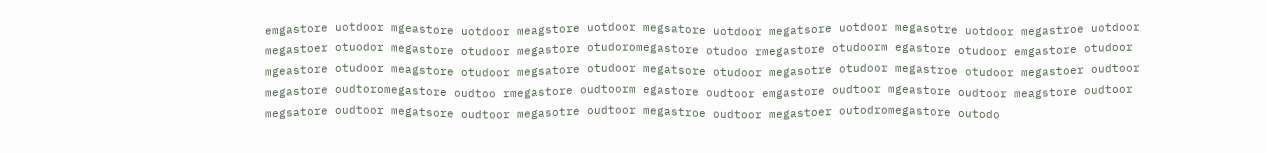emgastore uotdoor mgeastore uotdoor meagstore uotdoor megsatore uotdoor megatsore uotdoor megasotre uotdoor megastroe uotdoor megastoer otuodor megastore otudoor megastore otudoromegastore otudoo rmegastore otudoorm egastore otudoor emgastore otudoor mgeastore otudoor meagstore otudoor megsatore otudoor megatsore otudoor megasotre otudoor megastroe otudoor megastoer oudtoor megastore oudtoromegastore oudtoo rmegastore oudtoorm egastore oudtoor emgastore oudtoor mgeastore oudtoor meagstore oudtoor megsatore oudtoor megatsore oudtoor megasotre oudtoor megastroe oudtoor megastoer outodromegastore outodo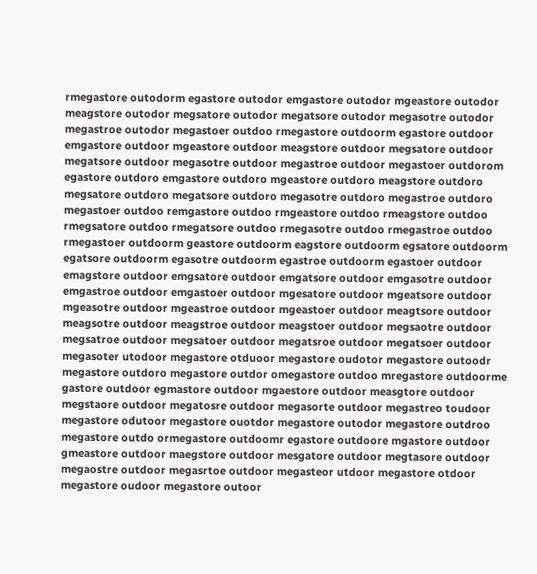rmegastore outodorm egastore outodor emgastore outodor mgeastore outodor meagstore outodor megsatore outodor megatsore outodor megasotre outodor megastroe outodor megastoer outdoo rmegastore outdoorm egastore outdoor emgastore outdoor mgeastore outdoor meagstore outdoor megsatore outdoor megatsore outdoor megasotre outdoor megastroe outdoor megastoer outdorom egastore outdoro emgastore outdoro mgeastore outdoro meagstore outdoro megsatore outdoro megatsore outdoro megasotre outdoro megastroe outdoro megastoer outdoo remgastore outdoo rmgeastore outdoo rmeagstore outdoo rmegsatore outdoo rmegatsore outdoo rmegasotre outdoo rmegastroe outdoo rmegastoer outdoorm geastore outdoorm eagstore outdoorm egsatore outdoorm egatsore outdoorm egasotre outdoorm egastroe outdoorm egastoer outdoor emagstore outdoor emgsatore outdoor emgatsore outdoor emgasotre outdoor emgastroe outdoor emgastoer outdoor mgesatore outdoor mgeatsore outdoor mgeasotre outdoor mgeastroe outdoor mgeastoer outdoor meagtsore outdoor meagsotre outdoor meagstroe outdoor meagstoer outdoor megsaotre outdoor megsatroe outdoor megsatoer outdoor megatsroe outdoor megatsoer outdoor megasoter utodoor megastore otduoor megastore oudotor megastore outoodr megastore outdoro megastore outdor omegastore outdoo mregastore outdoorme gastore outdoor egmastore outdoor mgaestore outdoor measgtore outdoor megstaore outdoor megatosre outdoor megasorte outdoor megastreo toudoor megastore odutoor megastore ouotdor megastore outodor megastore outdroo megastore outdo ormegastore outdoomr egastore outdoore mgastore outdoor gmeastore outdoor maegstore outdoor mesgatore outdoor megtasore outdoor megaostre outdoor megasrtoe outdoor megasteor utdoor megastore otdoor megastore oudoor megastore outoor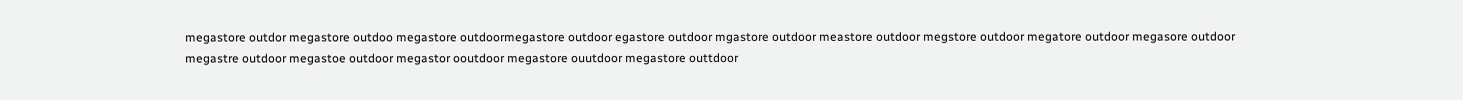megastore outdor megastore outdoo megastore outdoormegastore outdoor egastore outdoor mgastore outdoor meastore outdoor megstore outdoor megatore outdoor megasore outdoor megastre outdoor megastoe outdoor megastor ooutdoor megastore ouutdoor megastore outtdoor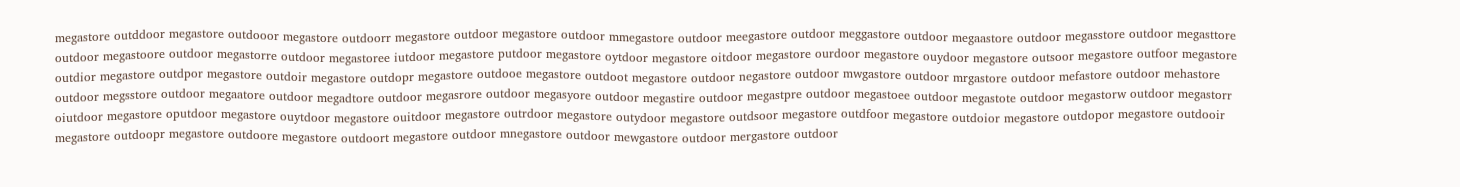megastore outddoor megastore outdooor megastore outdoorr megastore outdoor megastore outdoor mmegastore outdoor meegastore outdoor meggastore outdoor megaastore outdoor megasstore outdoor megasttore outdoor megastoore outdoor megastorre outdoor megastoree iutdoor megastore putdoor megastore oytdoor megastore oitdoor megastore ourdoor megastore ouydoor megastore outsoor megastore outfoor megastore outdior megastore outdpor megastore outdoir megastore outdopr megastore outdooe megastore outdoot megastore outdoor negastore outdoor mwgastore outdoor mrgastore outdoor mefastore outdoor mehastore outdoor megsstore outdoor megaatore outdoor megadtore outdoor megasrore outdoor megasyore outdoor megastire outdoor megastpre outdoor megastoee outdoor megastote outdoor megastorw outdoor megastorr oiutdoor megastore oputdoor megastore ouytdoor megastore ouitdoor megastore outrdoor megastore outydoor megastore outdsoor megastore outdfoor megastore outdoior megastore outdopor megastore outdooir megastore outdoopr megastore outdoore megastore outdoort megastore outdoor mnegastore outdoor mewgastore outdoor mergastore outdoor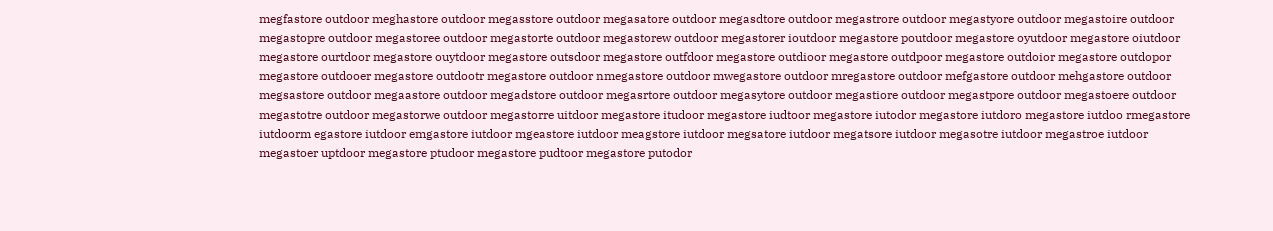megfastore outdoor meghastore outdoor megasstore outdoor megasatore outdoor megasdtore outdoor megastrore outdoor megastyore outdoor megastoire outdoor megastopre outdoor megastoree outdoor megastorte outdoor megastorew outdoor megastorer ioutdoor megastore poutdoor megastore oyutdoor megastore oiutdoor megastore ourtdoor megastore ouytdoor megastore outsdoor megastore outfdoor megastore outdioor megastore outdpoor megastore outdoior megastore outdopor megastore outdooer megastore outdootr megastore outdoor nmegastore outdoor mwegastore outdoor mregastore outdoor mefgastore outdoor mehgastore outdoor megsastore outdoor megaastore outdoor megadstore outdoor megasrtore outdoor megasytore outdoor megastiore outdoor megastpore outdoor megastoere outdoor megastotre outdoor megastorwe outdoor megastorre uitdoor megastore itudoor megastore iudtoor megastore iutodor megastore iutdoro megastore iutdoo rmegastore iutdoorm egastore iutdoor emgastore iutdoor mgeastore iutdoor meagstore iutdoor megsatore iutdoor megatsore iutdoor megasotre iutdoor megastroe iutdoor megastoer uptdoor megastore ptudoor megastore pudtoor megastore putodor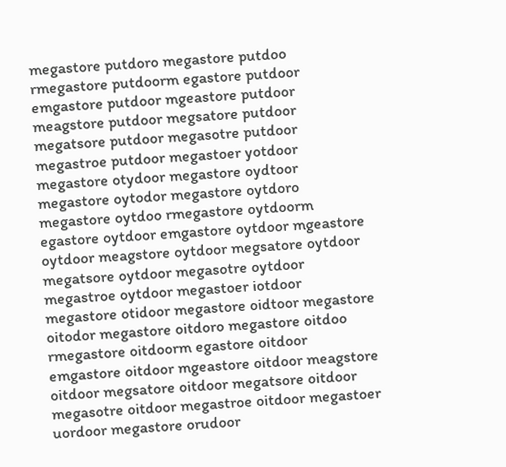megastore putdoro megastore putdoo rmegastore putdoorm egastore putdoor emgastore putdoor mgeastore putdoor meagstore putdoor megsatore putdoor megatsore putdoor megasotre putdoor megastroe putdoor megastoer yotdoor megastore otydoor megastore oydtoor megastore oytodor megastore oytdoro megastore oytdoo rmegastore oytdoorm egastore oytdoor emgastore oytdoor mgeastore oytdoor meagstore oytdoor megsatore oytdoor megatsore oytdoor megasotre oytdoor megastroe oytdoor megastoer iotdoor megastore otidoor megastore oidtoor megastore oitodor megastore oitdoro megastore oitdoo rmegastore oitdoorm egastore oitdoor emgastore oitdoor mgeastore oitdoor meagstore oitdoor megsatore oitdoor megatsore oitdoor megasotre oitdoor megastroe oitdoor megastoer uordoor megastore orudoor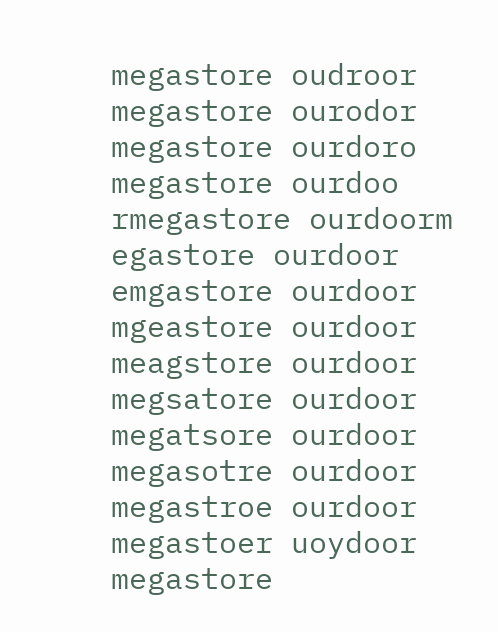megastore oudroor megastore ourodor megastore ourdoro megastore ourdoo rmegastore ourdoorm egastore ourdoor emgastore ourdoor mgeastore ourdoor meagstore ourdoor megsatore ourdoor megatsore ourdoor megasotre ourdoor megastroe ourdoor megastoer uoydoor megastore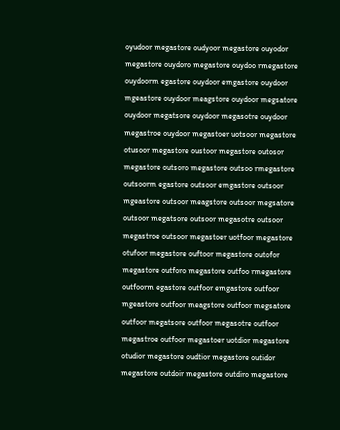oyudoor megastore oudyoor megastore ouyodor megastore ouydoro megastore ouydoo rmegastore ouydoorm egastore ouydoor emgastore ouydoor mgeastore ouydoor meagstore ouydoor megsatore ouydoor megatsore ouydoor megasotre ouydoor megastroe ouydoor megastoer uotsoor megastore otusoor megastore oustoor megastore outosor megastore outsoro megastore outsoo rmegastore outsoorm egastore outsoor emgastore outsoor mgeastore outsoor meagstore outsoor megsatore outsoor megatsore outsoor megasotre outsoor megastroe outsoor megastoer uotfoor megastore otufoor megastore ouftoor megastore outofor megastore outforo megastore outfoo rmegastore outfoorm egastore outfoor emgastore outfoor mgeastore outfoor meagstore outfoor megsatore outfoor megatsore outfoor megasotre outfoor megastroe outfoor megastoer uotdior megastore otudior megastore oudtior megastore outidor megastore outdoir megastore outdiro megastore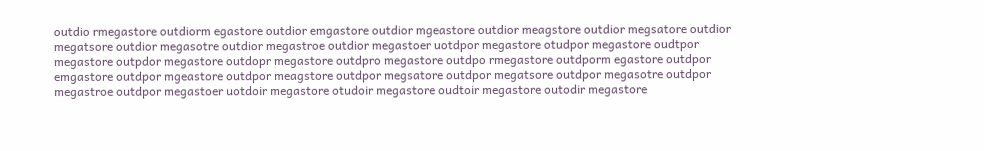outdio rmegastore outdiorm egastore outdior emgastore outdior mgeastore outdior meagstore outdior megsatore outdior megatsore outdior megasotre outdior megastroe outdior megastoer uotdpor megastore otudpor megastore oudtpor megastore outpdor megastore outdopr megastore outdpro megastore outdpo rmegastore outdporm egastore outdpor emgastore outdpor mgeastore outdpor meagstore outdpor megsatore outdpor megatsore outdpor megasotre outdpor megastroe outdpor megastoer uotdoir megastore otudoir megastore oudtoir megastore outodir megastore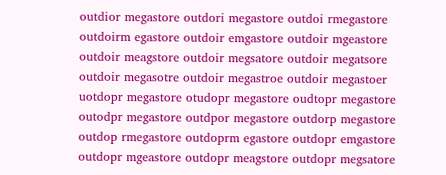outdior megastore outdori megastore outdoi rmegastore outdoirm egastore outdoir emgastore outdoir mgeastore outdoir meagstore outdoir megsatore outdoir megatsore outdoir megasotre outdoir megastroe outdoir megastoer uotdopr megastore otudopr megastore oudtopr megastore outodpr megastore outdpor megastore outdorp megastore outdop rmegastore outdoprm egastore outdopr emgastore outdopr mgeastore outdopr meagstore outdopr megsatore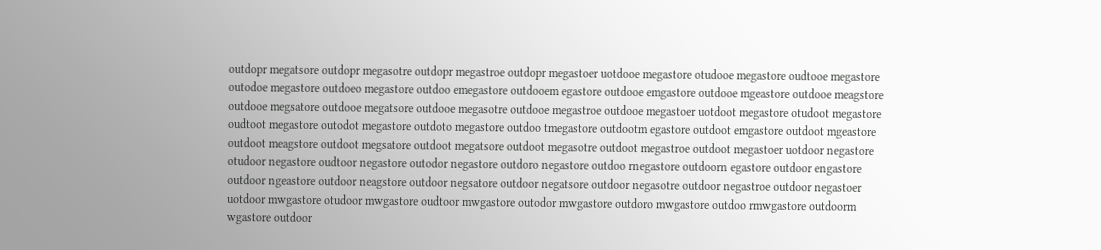outdopr megatsore outdopr megasotre outdopr megastroe outdopr megastoer uotdooe megastore otudooe megastore oudtooe megastore outodoe megastore outdoeo megastore outdoo emegastore outdooem egastore outdooe emgastore outdooe mgeastore outdooe meagstore outdooe megsatore outdooe megatsore outdooe megasotre outdooe megastroe outdooe megastoer uotdoot megastore otudoot megastore oudtoot megastore outodot megastore outdoto megastore outdoo tmegastore outdootm egastore outdoot emgastore outdoot mgeastore outdoot meagstore outdoot megsatore outdoot megatsore outdoot megasotre outdoot megastroe outdoot megastoer uotdoor negastore otudoor negastore oudtoor negastore outodor negastore outdoro negastore outdoo rnegastore outdoorn egastore outdoor engastore outdoor ngeastore outdoor neagstore outdoor negsatore outdoor negatsore outdoor negasotre outdoor negastroe outdoor negastoer uotdoor mwgastore otudoor mwgastore oudtoor mwgastore outodor mwgastore outdoro mwgastore outdoo rmwgastore outdoorm wgastore outdoor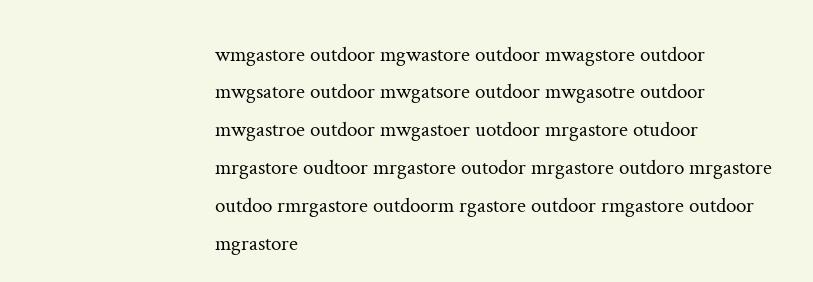wmgastore outdoor mgwastore outdoor mwagstore outdoor mwgsatore outdoor mwgatsore outdoor mwgasotre outdoor mwgastroe outdoor mwgastoer uotdoor mrgastore otudoor mrgastore oudtoor mrgastore outodor mrgastore outdoro mrgastore outdoo rmrgastore outdoorm rgastore outdoor rmgastore outdoor mgrastore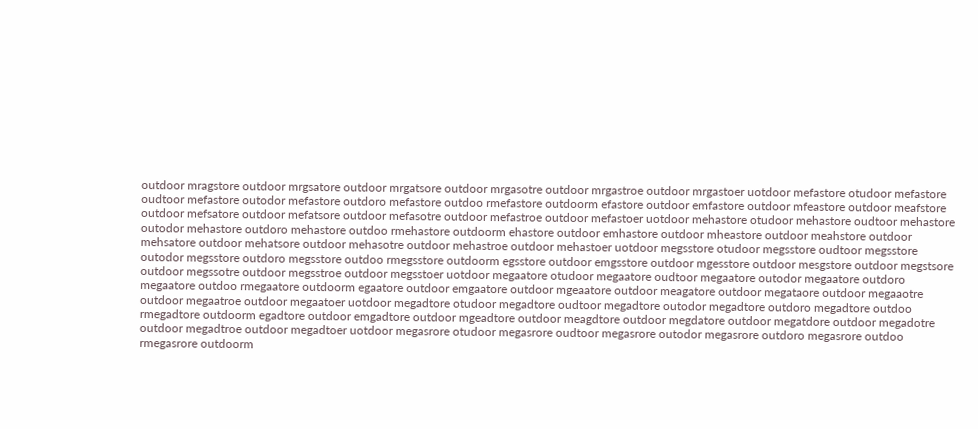outdoor mragstore outdoor mrgsatore outdoor mrgatsore outdoor mrgasotre outdoor mrgastroe outdoor mrgastoer uotdoor mefastore otudoor mefastore oudtoor mefastore outodor mefastore outdoro mefastore outdoo rmefastore outdoorm efastore outdoor emfastore outdoor mfeastore outdoor meafstore outdoor mefsatore outdoor mefatsore outdoor mefasotre outdoor mefastroe outdoor mefastoer uotdoor mehastore otudoor mehastore oudtoor mehastore outodor mehastore outdoro mehastore outdoo rmehastore outdoorm ehastore outdoor emhastore outdoor mheastore outdoor meahstore outdoor mehsatore outdoor mehatsore outdoor mehasotre outdoor mehastroe outdoor mehastoer uotdoor megsstore otudoor megsstore oudtoor megsstore outodor megsstore outdoro megsstore outdoo rmegsstore outdoorm egsstore outdoor emgsstore outdoor mgesstore outdoor mesgstore outdoor megstsore outdoor megssotre outdoor megsstroe outdoor megsstoer uotdoor megaatore otudoor megaatore oudtoor megaatore outodor megaatore outdoro megaatore outdoo rmegaatore outdoorm egaatore outdoor emgaatore outdoor mgeaatore outdoor meagatore outdoor megataore outdoor megaaotre outdoor megaatroe outdoor megaatoer uotdoor megadtore otudoor megadtore oudtoor megadtore outodor megadtore outdoro megadtore outdoo rmegadtore outdoorm egadtore outdoor emgadtore outdoor mgeadtore outdoor meagdtore outdoor megdatore outdoor megatdore outdoor megadotre outdoor megadtroe outdoor megadtoer uotdoor megasrore otudoor megasrore oudtoor megasrore outodor megasrore outdoro megasrore outdoo rmegasrore outdoorm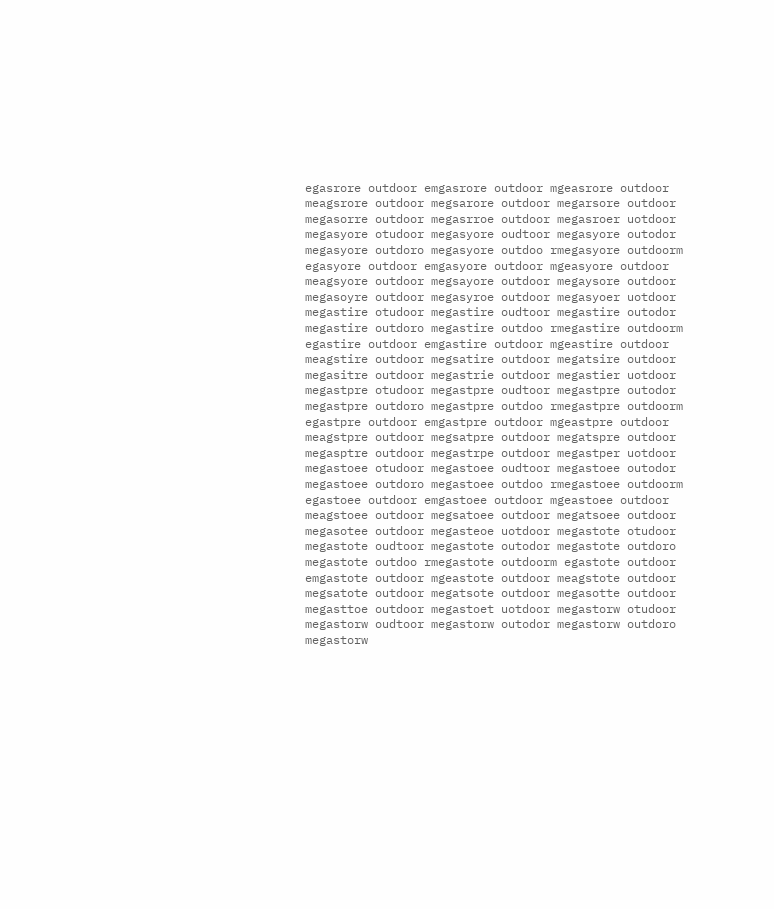egasrore outdoor emgasrore outdoor mgeasrore outdoor meagsrore outdoor megsarore outdoor megarsore outdoor megasorre outdoor megasrroe outdoor megasroer uotdoor megasyore otudoor megasyore oudtoor megasyore outodor megasyore outdoro megasyore outdoo rmegasyore outdoorm egasyore outdoor emgasyore outdoor mgeasyore outdoor meagsyore outdoor megsayore outdoor megaysore outdoor megasoyre outdoor megasyroe outdoor megasyoer uotdoor megastire otudoor megastire oudtoor megastire outodor megastire outdoro megastire outdoo rmegastire outdoorm egastire outdoor emgastire outdoor mgeastire outdoor meagstire outdoor megsatire outdoor megatsire outdoor megasitre outdoor megastrie outdoor megastier uotdoor megastpre otudoor megastpre oudtoor megastpre outodor megastpre outdoro megastpre outdoo rmegastpre outdoorm egastpre outdoor emgastpre outdoor mgeastpre outdoor meagstpre outdoor megsatpre outdoor megatspre outdoor megasptre outdoor megastrpe outdoor megastper uotdoor megastoee otudoor megastoee oudtoor megastoee outodor megastoee outdoro megastoee outdoo rmegastoee outdoorm egastoee outdoor emgastoee outdoor mgeastoee outdoor meagstoee outdoor megsatoee outdoor megatsoee outdoor megasotee outdoor megasteoe uotdoor megastote otudoor megastote oudtoor megastote outodor megastote outdoro megastote outdoo rmegastote outdoorm egastote outdoor emgastote outdoor mgeastote outdoor meagstote outdoor megsatote outdoor megatsote outdoor megasotte outdoor megasttoe outdoor megastoet uotdoor megastorw otudoor megastorw oudtoor megastorw outodor megastorw outdoro megastorw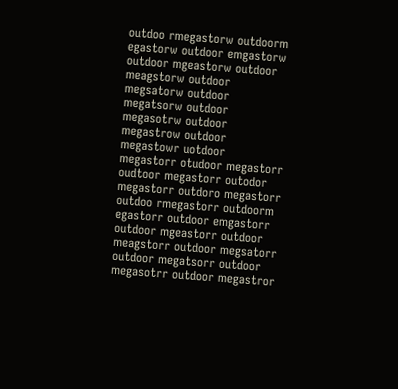outdoo rmegastorw outdoorm egastorw outdoor emgastorw outdoor mgeastorw outdoor meagstorw outdoor megsatorw outdoor megatsorw outdoor megasotrw outdoor megastrow outdoor megastowr uotdoor megastorr otudoor megastorr oudtoor megastorr outodor megastorr outdoro megastorr outdoo rmegastorr outdoorm egastorr outdoor emgastorr outdoor mgeastorr outdoor meagstorr outdoor megsatorr outdoor megatsorr outdoor megasotrr outdoor megastror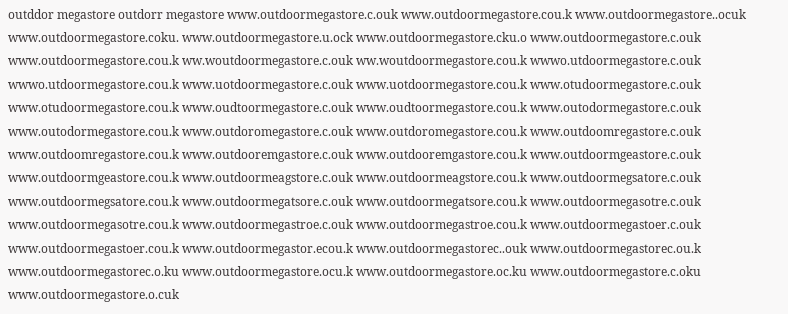outddor megastore outdorr megastore www.outdoormegastore.c.ouk www.outdoormegastore.cou.k www.outdoormegastore..ocuk www.outdoormegastore.coku. www.outdoormegastore.u.ock www.outdoormegastore.cku.o www.outdoormegastore.c.ouk www.outdoormegastore.cou.k ww.woutdoormegastore.c.ouk ww.woutdoormegastore.cou.k wwwo.utdoormegastore.c.ouk wwwo.utdoormegastore.cou.k www.uotdoormegastore.c.ouk www.uotdoormegastore.cou.k www.otudoormegastore.c.ouk www.otudoormegastore.cou.k www.oudtoormegastore.c.ouk www.oudtoormegastore.cou.k www.outodormegastore.c.ouk www.outodormegastore.cou.k www.outdoromegastore.c.ouk www.outdoromegastore.cou.k www.outdoomregastore.c.ouk www.outdoomregastore.cou.k www.outdooremgastore.c.ouk www.outdooremgastore.cou.k www.outdoormgeastore.c.ouk www.outdoormgeastore.cou.k www.outdoormeagstore.c.ouk www.outdoormeagstore.cou.k www.outdoormegsatore.c.ouk www.outdoormegsatore.cou.k www.outdoormegatsore.c.ouk www.outdoormegatsore.cou.k www.outdoormegasotre.c.ouk www.outdoormegasotre.cou.k www.outdoormegastroe.c.ouk www.outdoormegastroe.cou.k www.outdoormegastoer.c.ouk www.outdoormegastoer.cou.k www.outdoormegastor.ecou.k www.outdoormegastorec..ouk www.outdoormegastorec.ou.k www.outdoormegastorec.o.ku www.outdoormegastore.ocu.k www.outdoormegastore.oc.ku www.outdoormegastore.c.oku www.outdoormegastore.o.cuk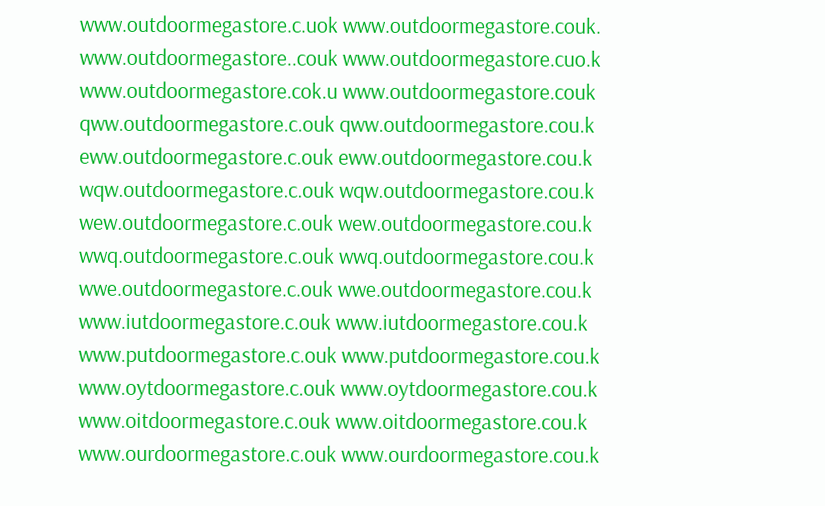www.outdoormegastore.c.uok www.outdoormegastore.couk. www.outdoormegastore..couk www.outdoormegastore.cuo.k www.outdoormegastore.cok.u www.outdoormegastore.couk qww.outdoormegastore.c.ouk qww.outdoormegastore.cou.k eww.outdoormegastore.c.ouk eww.outdoormegastore.cou.k wqw.outdoormegastore.c.ouk wqw.outdoormegastore.cou.k wew.outdoormegastore.c.ouk wew.outdoormegastore.cou.k wwq.outdoormegastore.c.ouk wwq.outdoormegastore.cou.k wwe.outdoormegastore.c.ouk wwe.outdoormegastore.cou.k www.iutdoormegastore.c.ouk www.iutdoormegastore.cou.k www.putdoormegastore.c.ouk www.putdoormegastore.cou.k www.oytdoormegastore.c.ouk www.oytdoormegastore.cou.k www.oitdoormegastore.c.ouk www.oitdoormegastore.cou.k www.ourdoormegastore.c.ouk www.ourdoormegastore.cou.k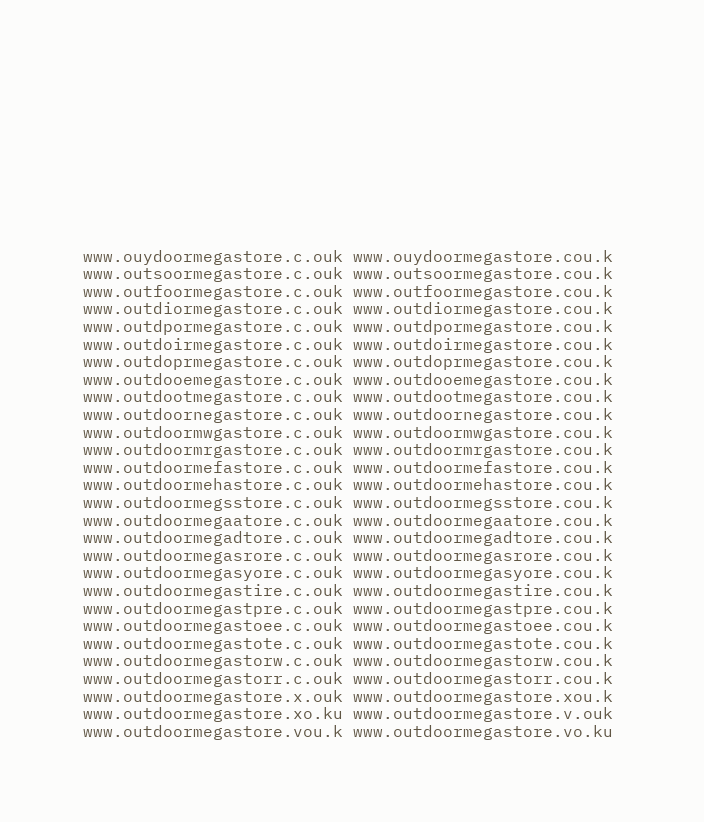www.ouydoormegastore.c.ouk www.ouydoormegastore.cou.k www.outsoormegastore.c.ouk www.outsoormegastore.cou.k www.outfoormegastore.c.ouk www.outfoormegastore.cou.k www.outdiormegastore.c.ouk www.outdiormegastore.cou.k www.outdpormegastore.c.ouk www.outdpormegastore.cou.k www.outdoirmegastore.c.ouk www.outdoirmegastore.cou.k www.outdoprmegastore.c.ouk www.outdoprmegastore.cou.k www.outdooemegastore.c.ouk www.outdooemegastore.cou.k www.outdootmegastore.c.ouk www.outdootmegastore.cou.k www.outdoornegastore.c.ouk www.outdoornegastore.cou.k www.outdoormwgastore.c.ouk www.outdoormwgastore.cou.k www.outdoormrgastore.c.ouk www.outdoormrgastore.cou.k www.outdoormefastore.c.ouk www.outdoormefastore.cou.k www.outdoormehastore.c.ouk www.outdoormehastore.cou.k www.outdoormegsstore.c.ouk www.outdoormegsstore.cou.k www.outdoormegaatore.c.ouk www.outdoormegaatore.cou.k www.outdoormegadtore.c.ouk www.outdoormegadtore.cou.k www.outdoormegasrore.c.ouk www.outdoormegasrore.cou.k www.outdoormegasyore.c.ouk www.outdoormegasyore.cou.k www.outdoormegastire.c.ouk www.outdoormegastire.cou.k www.outdoormegastpre.c.ouk www.outdoormegastpre.cou.k www.outdoormegastoee.c.ouk www.outdoormegastoee.cou.k www.outdoormegastote.c.ouk www.outdoormegastote.cou.k www.outdoormegastorw.c.ouk www.outdoormegastorw.cou.k www.outdoormegastorr.c.ouk www.outdoormegastorr.cou.k www.outdoormegastore.x.ouk www.outdoormegastore.xou.k www.outdoormegastore.xo.ku www.outdoormegastore.v.ouk www.outdoormegastore.vou.k www.outdoormegastore.vo.ku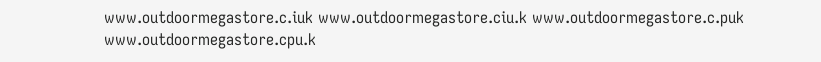www.outdoormegastore.c.iuk www.outdoormegastore.ciu.k www.outdoormegastore.c.puk www.outdoormegastore.cpu.k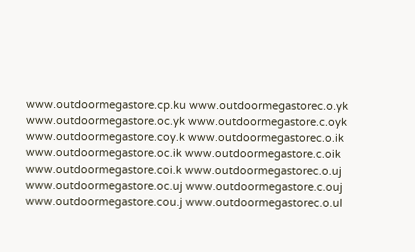www.outdoormegastore.cp.ku www.outdoormegastorec.o.yk www.outdoormegastore.oc.yk www.outdoormegastore.c.oyk www.outdoormegastore.coy.k www.outdoormegastorec.o.ik www.outdoormegastore.oc.ik www.outdoormegastore.c.oik www.outdoormegastore.coi.k www.outdoormegastorec.o.uj www.outdoormegastore.oc.uj www.outdoormegastore.c.ouj www.outdoormegastore.cou.j www.outdoormegastorec.o.ul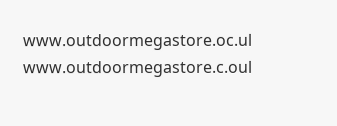www.outdoormegastore.oc.ul www.outdoormegastore.c.oul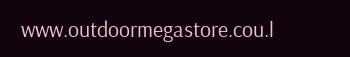www.outdoormegastore.cou.l